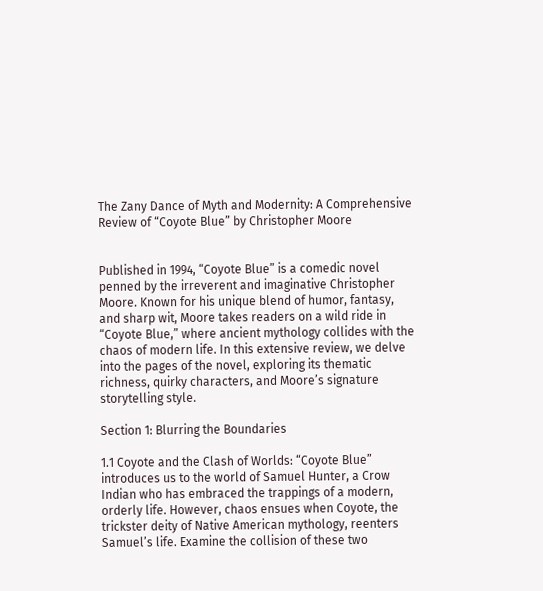The Zany Dance of Myth and Modernity: A Comprehensive Review of “Coyote Blue” by Christopher Moore


Published in 1994, “Coyote Blue” is a comedic novel penned by the irreverent and imaginative Christopher Moore. Known for his unique blend of humor, fantasy, and sharp wit, Moore takes readers on a wild ride in “Coyote Blue,” where ancient mythology collides with the chaos of modern life. In this extensive review, we delve into the pages of the novel, exploring its thematic richness, quirky characters, and Moore’s signature storytelling style.

Section 1: Blurring the Boundaries

1.1 Coyote and the Clash of Worlds: “Coyote Blue” introduces us to the world of Samuel Hunter, a Crow Indian who has embraced the trappings of a modern, orderly life. However, chaos ensues when Coyote, the trickster deity of Native American mythology, reenters Samuel’s life. Examine the collision of these two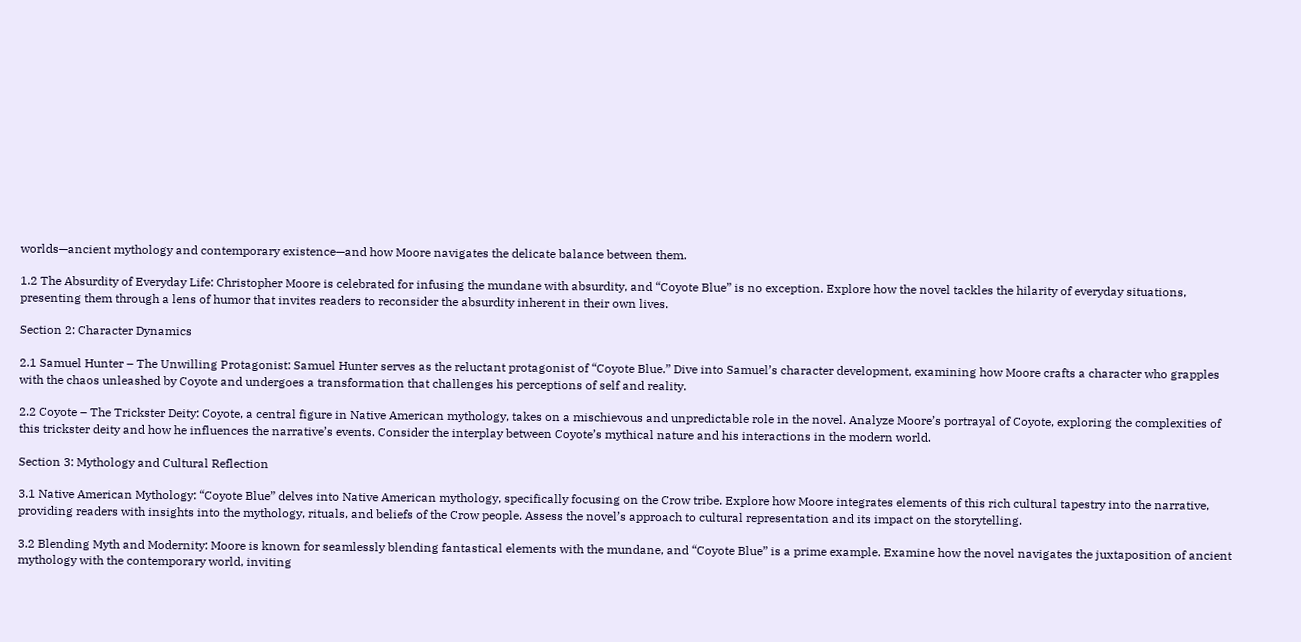worlds—ancient mythology and contemporary existence—and how Moore navigates the delicate balance between them.

1.2 The Absurdity of Everyday Life: Christopher Moore is celebrated for infusing the mundane with absurdity, and “Coyote Blue” is no exception. Explore how the novel tackles the hilarity of everyday situations, presenting them through a lens of humor that invites readers to reconsider the absurdity inherent in their own lives.

Section 2: Character Dynamics

2.1 Samuel Hunter – The Unwilling Protagonist: Samuel Hunter serves as the reluctant protagonist of “Coyote Blue.” Dive into Samuel’s character development, examining how Moore crafts a character who grapples with the chaos unleashed by Coyote and undergoes a transformation that challenges his perceptions of self and reality.

2.2 Coyote – The Trickster Deity: Coyote, a central figure in Native American mythology, takes on a mischievous and unpredictable role in the novel. Analyze Moore’s portrayal of Coyote, exploring the complexities of this trickster deity and how he influences the narrative’s events. Consider the interplay between Coyote’s mythical nature and his interactions in the modern world.

Section 3: Mythology and Cultural Reflection

3.1 Native American Mythology: “Coyote Blue” delves into Native American mythology, specifically focusing on the Crow tribe. Explore how Moore integrates elements of this rich cultural tapestry into the narrative, providing readers with insights into the mythology, rituals, and beliefs of the Crow people. Assess the novel’s approach to cultural representation and its impact on the storytelling.

3.2 Blending Myth and Modernity: Moore is known for seamlessly blending fantastical elements with the mundane, and “Coyote Blue” is a prime example. Examine how the novel navigates the juxtaposition of ancient mythology with the contemporary world, inviting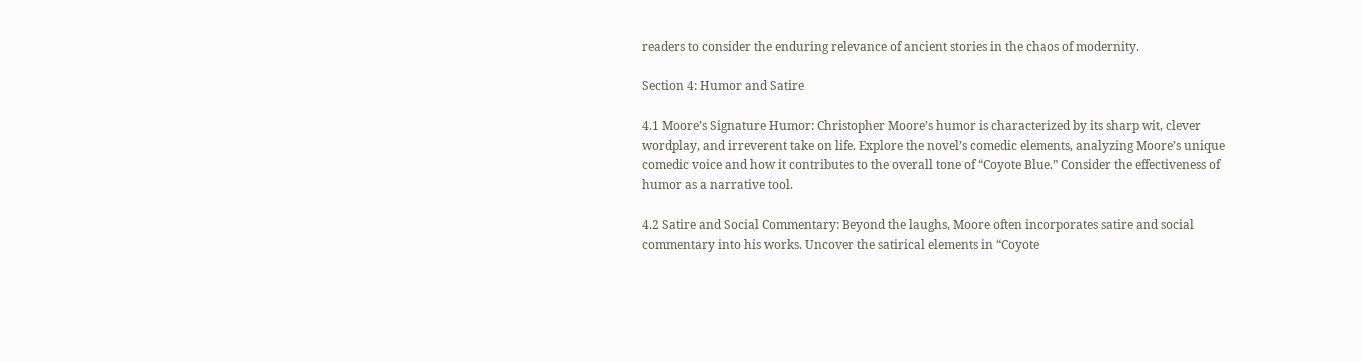readers to consider the enduring relevance of ancient stories in the chaos of modernity.

Section 4: Humor and Satire

4.1 Moore’s Signature Humor: Christopher Moore’s humor is characterized by its sharp wit, clever wordplay, and irreverent take on life. Explore the novel’s comedic elements, analyzing Moore’s unique comedic voice and how it contributes to the overall tone of “Coyote Blue.” Consider the effectiveness of humor as a narrative tool.

4.2 Satire and Social Commentary: Beyond the laughs, Moore often incorporates satire and social commentary into his works. Uncover the satirical elements in “Coyote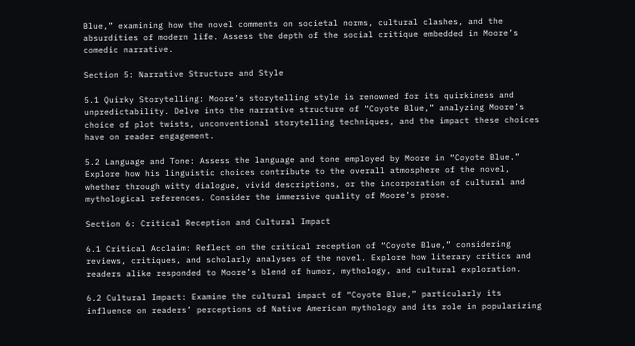Blue,” examining how the novel comments on societal norms, cultural clashes, and the absurdities of modern life. Assess the depth of the social critique embedded in Moore’s comedic narrative.

Section 5: Narrative Structure and Style

5.1 Quirky Storytelling: Moore’s storytelling style is renowned for its quirkiness and unpredictability. Delve into the narrative structure of “Coyote Blue,” analyzing Moore’s choice of plot twists, unconventional storytelling techniques, and the impact these choices have on reader engagement.

5.2 Language and Tone: Assess the language and tone employed by Moore in “Coyote Blue.” Explore how his linguistic choices contribute to the overall atmosphere of the novel, whether through witty dialogue, vivid descriptions, or the incorporation of cultural and mythological references. Consider the immersive quality of Moore’s prose.

Section 6: Critical Reception and Cultural Impact

6.1 Critical Acclaim: Reflect on the critical reception of “Coyote Blue,” considering reviews, critiques, and scholarly analyses of the novel. Explore how literary critics and readers alike responded to Moore’s blend of humor, mythology, and cultural exploration.

6.2 Cultural Impact: Examine the cultural impact of “Coyote Blue,” particularly its influence on readers’ perceptions of Native American mythology and its role in popularizing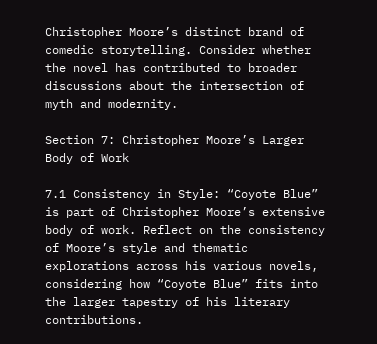Christopher Moore’s distinct brand of comedic storytelling. Consider whether the novel has contributed to broader discussions about the intersection of myth and modernity.

Section 7: Christopher Moore’s Larger Body of Work

7.1 Consistency in Style: “Coyote Blue” is part of Christopher Moore’s extensive body of work. Reflect on the consistency of Moore’s style and thematic explorations across his various novels, considering how “Coyote Blue” fits into the larger tapestry of his literary contributions.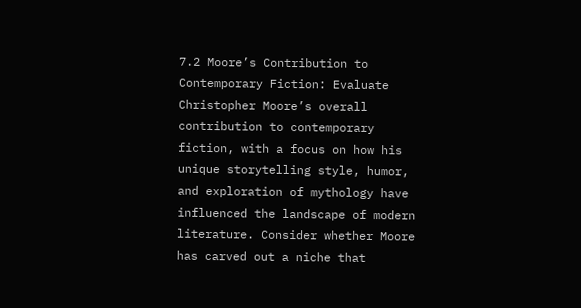7.2 Moore’s Contribution to Contemporary Fiction: Evaluate Christopher Moore’s overall contribution to contemporary fiction, with a focus on how his unique storytelling style, humor, and exploration of mythology have influenced the landscape of modern literature. Consider whether Moore has carved out a niche that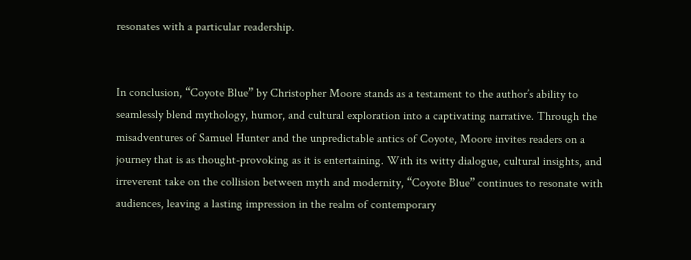resonates with a particular readership.


In conclusion, “Coyote Blue” by Christopher Moore stands as a testament to the author’s ability to seamlessly blend mythology, humor, and cultural exploration into a captivating narrative. Through the misadventures of Samuel Hunter and the unpredictable antics of Coyote, Moore invites readers on a journey that is as thought-provoking as it is entertaining. With its witty dialogue, cultural insights, and irreverent take on the collision between myth and modernity, “Coyote Blue” continues to resonate with audiences, leaving a lasting impression in the realm of contemporary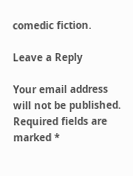comedic fiction.

Leave a Reply

Your email address will not be published. Required fields are marked *